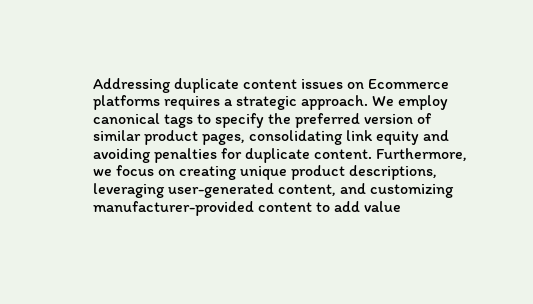Addressing duplicate content issues on Ecommerce platforms requires a strategic approach. We employ canonical tags to specify the preferred version of similar product pages, consolidating link equity and avoiding penalties for duplicate content. Furthermore, we focus on creating unique product descriptions, leveraging user-generated content, and customizing manufacturer-provided content to add value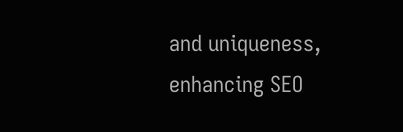and uniqueness, enhancing SEO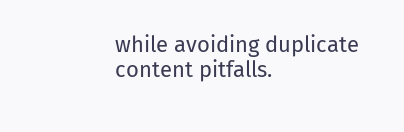while avoiding duplicate content pitfalls.